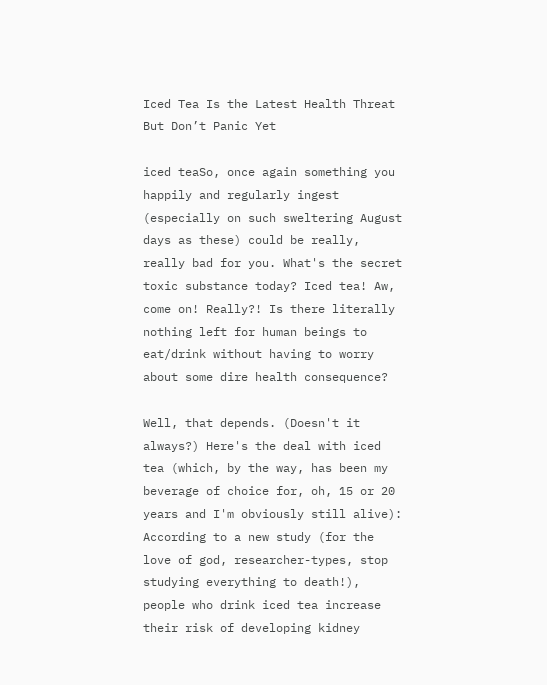Iced Tea Is the Latest Health Threat But Don’t Panic Yet

iced teaSo, once again something you happily and regularly ingest (especially on such sweltering August days as these) could be really, really bad for you. What's the secret toxic substance today? Iced tea! Aw, come on! Really?! Is there literally nothing left for human beings to eat/drink without having to worry about some dire health consequence?

Well, that depends. (Doesn't it always?) Here's the deal with iced tea (which, by the way, has been my beverage of choice for, oh, 15 or 20 years and I'm obviously still alive): According to a new study (for the love of god, researcher-types, stop studying everything to death!), people who drink iced tea increase their risk of developing kidney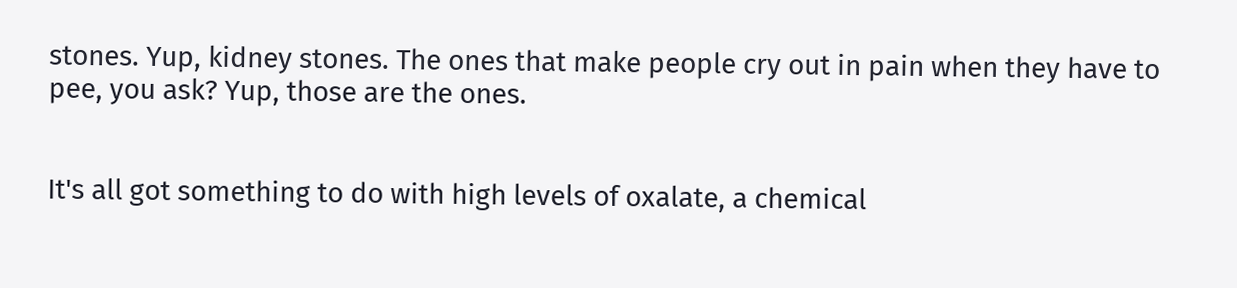stones. Yup, kidney stones. The ones that make people cry out in pain when they have to pee, you ask? Yup, those are the ones.


It's all got something to do with high levels of oxalate, a chemical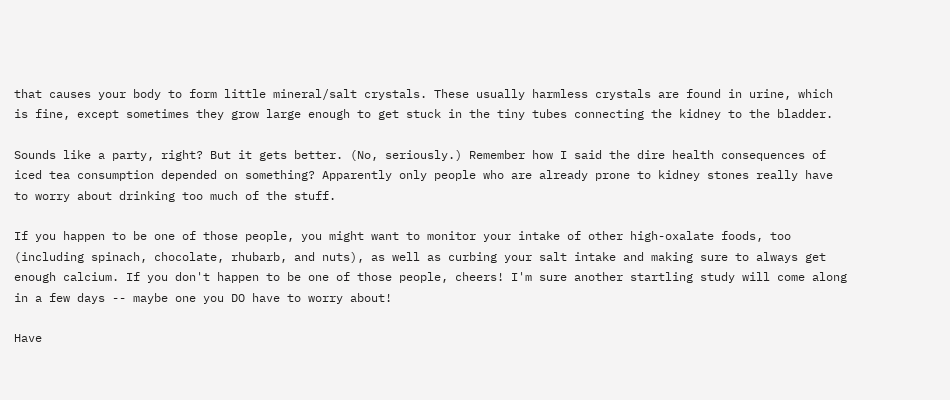that causes your body to form little mineral/salt crystals. These usually harmless crystals are found in urine, which is fine, except sometimes they grow large enough to get stuck in the tiny tubes connecting the kidney to the bladder.

Sounds like a party, right? But it gets better. (No, seriously.) Remember how I said the dire health consequences of iced tea consumption depended on something? Apparently only people who are already prone to kidney stones really have to worry about drinking too much of the stuff.

If you happen to be one of those people, you might want to monitor your intake of other high-oxalate foods, too (including spinach, chocolate, rhubarb, and nuts), as well as curbing your salt intake and making sure to always get enough calcium. If you don't happen to be one of those people, cheers! I'm sure another startling study will come along in a few days -- maybe one you DO have to worry about!

Have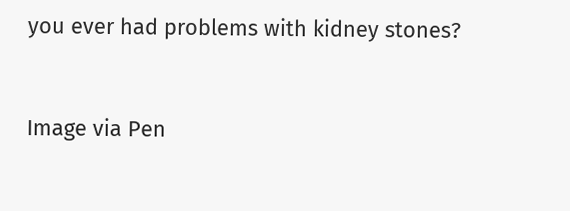you ever had problems with kidney stones?


Image via Pen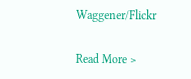Waggener/Flickr

Read More >